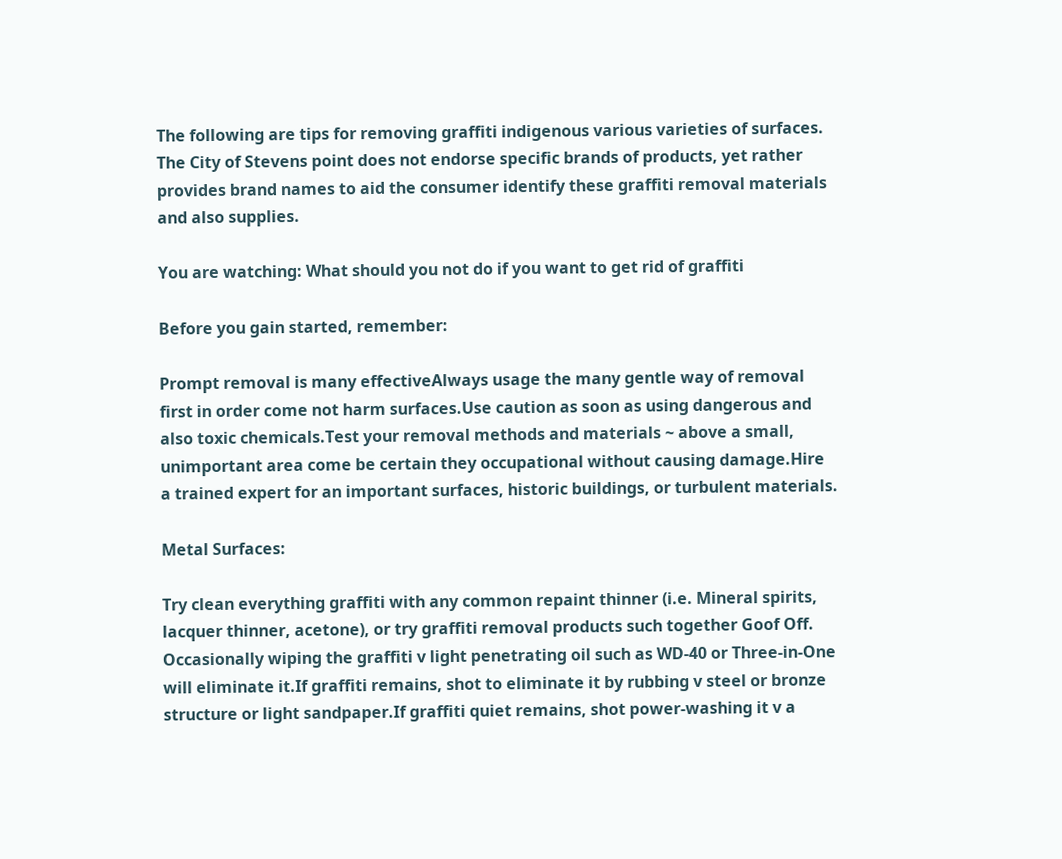The following are tips for removing graffiti indigenous various varieties of surfaces. The City of Stevens point does not endorse specific brands of products, yet rather provides brand names to aid the consumer identify these graffiti removal materials and also supplies.

You are watching: What should you not do if you want to get rid of graffiti

Before you gain started, remember:

Prompt removal is many effectiveAlways usage the many gentle way of removal first in order come not harm surfaces.Use caution as soon as using dangerous and also toxic chemicals.Test your removal methods and materials ~ above a small, unimportant area come be certain they occupational without causing damage.Hire a trained expert for an important surfaces, historic buildings, or turbulent materials.

Metal Surfaces:

Try clean everything graffiti with any common repaint thinner (i.e. Mineral spirits, lacquer thinner, acetone), or try graffiti removal products such together Goof Off. Occasionally wiping the graffiti v light penetrating oil such as WD-40 or Three-in-One will eliminate it.If graffiti remains, shot to eliminate it by rubbing v steel or bronze structure or light sandpaper.If graffiti quiet remains, shot power-washing it v a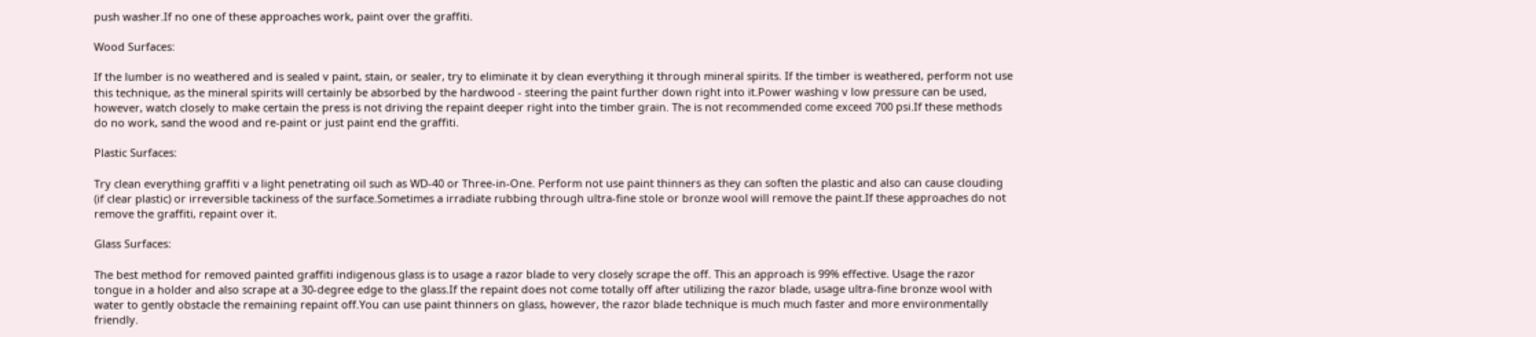push washer.If no one of these approaches work, paint over the graffiti.

Wood Surfaces:

If the lumber is no weathered and is sealed v paint, stain, or sealer, try to eliminate it by clean everything it through mineral spirits. If the timber is weathered, perform not use this technique, as the mineral spirits will certainly be absorbed by the hardwood - steering the paint further down right into it.Power washing v low pressure can be used, however, watch closely to make certain the press is not driving the repaint deeper right into the timber grain. The is not recommended come exceed 700 psi.If these methods do no work, sand the wood and re-paint or just paint end the graffiti.

Plastic Surfaces:

Try clean everything graffiti v a light penetrating oil such as WD-40 or Three-in-One. Perform not use paint thinners as they can soften the plastic and also can cause clouding (if clear plastic) or irreversible tackiness of the surface.Sometimes a irradiate rubbing through ultra-fine stole or bronze wool will remove the paint.If these approaches do not remove the graffiti, repaint over it.

Glass Surfaces:

The best method for removed painted graffiti indigenous glass is to usage a razor blade to very closely scrape the off. This an approach is 99% effective. Usage the razor tongue in a holder and also scrape at a 30-degree edge to the glass.If the repaint does not come totally off after utilizing the razor blade, usage ultra-fine bronze wool with water to gently obstacle the remaining repaint off.You can use paint thinners on glass, however, the razor blade technique is much much faster and more environmentally friendly.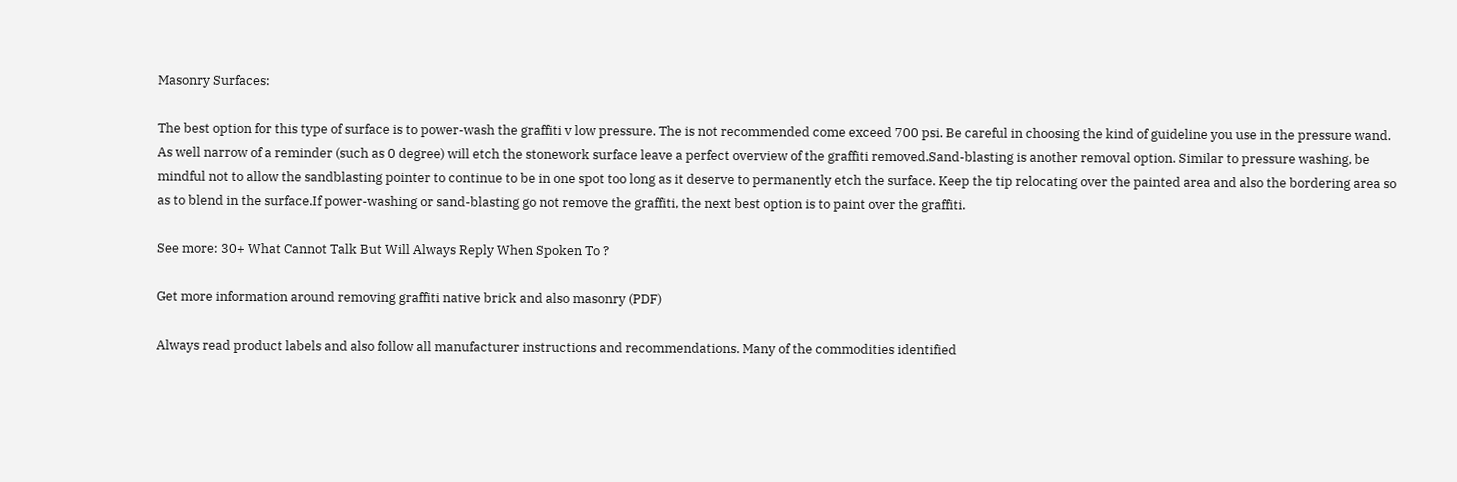Masonry Surfaces:

The best option for this type of surface is to power-wash the graffiti v low pressure. The is not recommended come exceed 700 psi. Be careful in choosing the kind of guideline you use in the pressure wand. As well narrow of a reminder (such as 0 degree) will etch the stonework surface leave a perfect overview of the graffiti removed.Sand-blasting is another removal option. Similar to pressure washing, be mindful not to allow the sandblasting pointer to continue to be in one spot too long as it deserve to permanently etch the surface. Keep the tip relocating over the painted area and also the bordering area so as to blend in the surface.If power-washing or sand-blasting go not remove the graffiti, the next best option is to paint over the graffiti.

See more: 30+ What Cannot Talk But Will Always Reply When Spoken To ?

Get more information around removing graffiti native brick and also masonry (PDF)

Always read product labels and also follow all manufacturer instructions and recommendations. Many of the commodities identified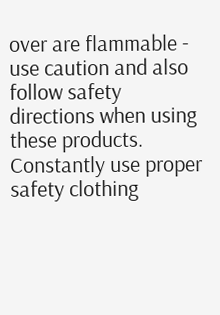over are flammable - use caution and also follow safety directions when using these products. Constantly use proper safety clothing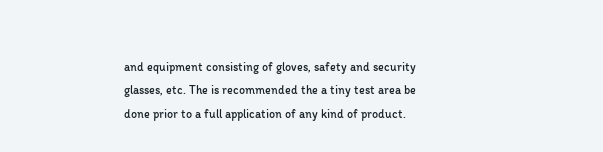and equipment consisting of gloves, safety and security glasses, etc. The is recommended the a tiny test area be done prior to a full application of any kind of product.